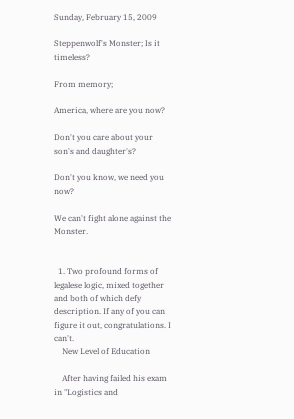Sunday, February 15, 2009

Steppenwolf's Monster; Is it timeless?

From memory;

America, where are you now?

Don't you care about your son's and daughter's?

Don't you know, we need you now?

We can't fight alone against the Monster.


  1. Two profound forms of legalese logic, mixed together and both of which defy description. If any of you can figure it out, congratulations. I can't.
    New Level of Education

    After having failed his exam in "Logistics and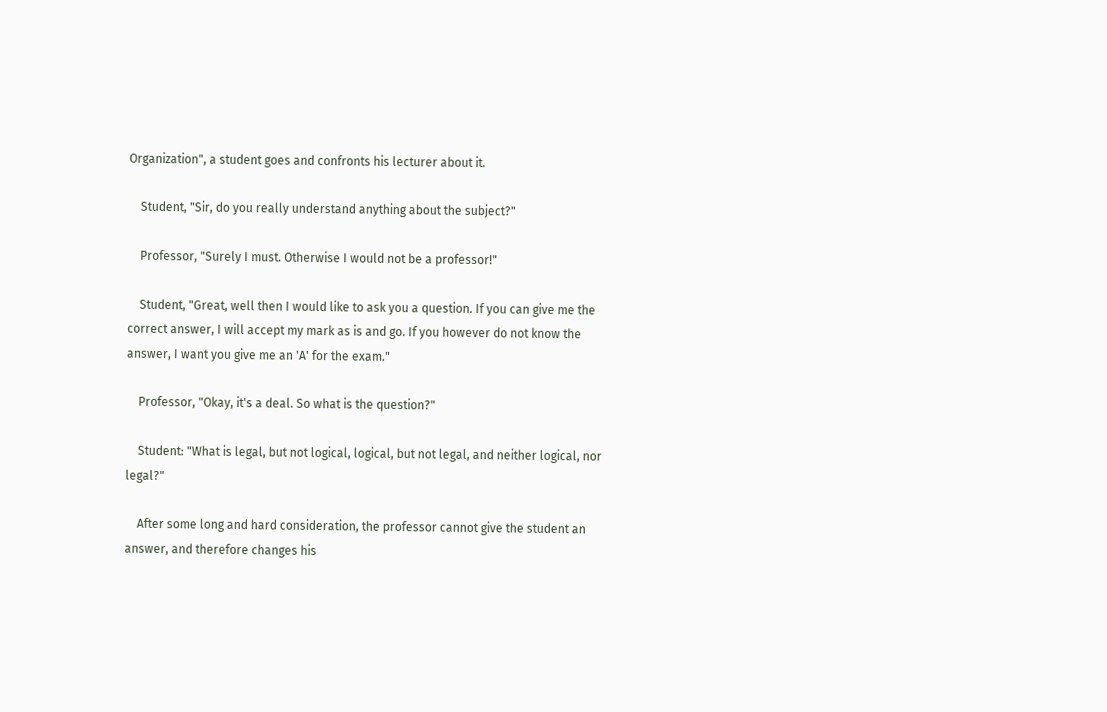Organization", a student goes and confronts his lecturer about it.

    Student, "Sir, do you really understand anything about the subject?"

    Professor, "Surely I must. Otherwise I would not be a professor!"

    Student, "Great, well then I would like to ask you a question. If you can give me the correct answer, I will accept my mark as is and go. If you however do not know the answer, I want you give me an 'A' for the exam."

    Professor, "Okay, it's a deal. So what is the question?"

    Student: "What is legal, but not logical, logical, but not legal, and neither logical, nor legal?"

    After some long and hard consideration, the professor cannot give the student an answer, and therefore changes his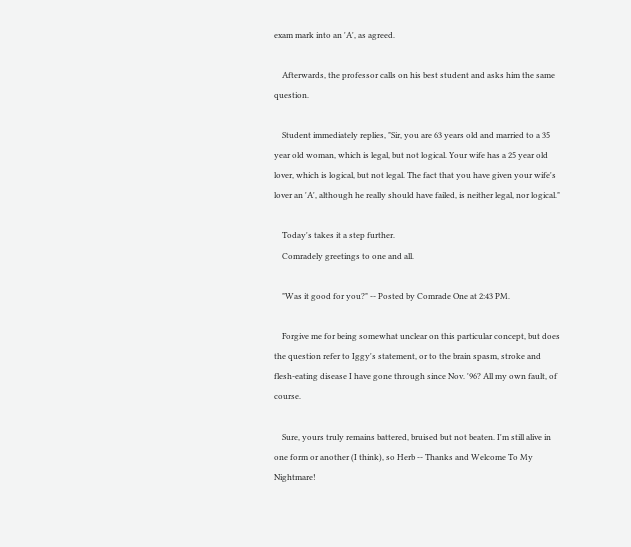exam mark into an 'A', as agreed.

    Afterwards, the professor calls on his best student and asks him the same question.

    Student immediately replies, "Sir, you are 63 years old and married to a 35 year old woman, which is legal, but not logical. Your wife has a 25 year old lover, which is logical, but not legal. The fact that you have given your wife's lover an 'A', although he really should have failed, is neither legal, nor logical."

    Today's takes it a step further.
    Comradely greetings to one and all.

    "Was it good for you?" -- Posted by Comrade One at 2:43 PM.

    Forgive me for being somewhat unclear on this particular concept, but does the question refer to Iggy's statement, or to the brain spasm, stroke and flesh-eating disease I have gone through since Nov. '96? All my own fault, of course.

    Sure, yours truly remains battered, bruised but not beaten. I'm still alive in one form or another (I think), so Herb -- Thanks and Welcome To My Nightmare!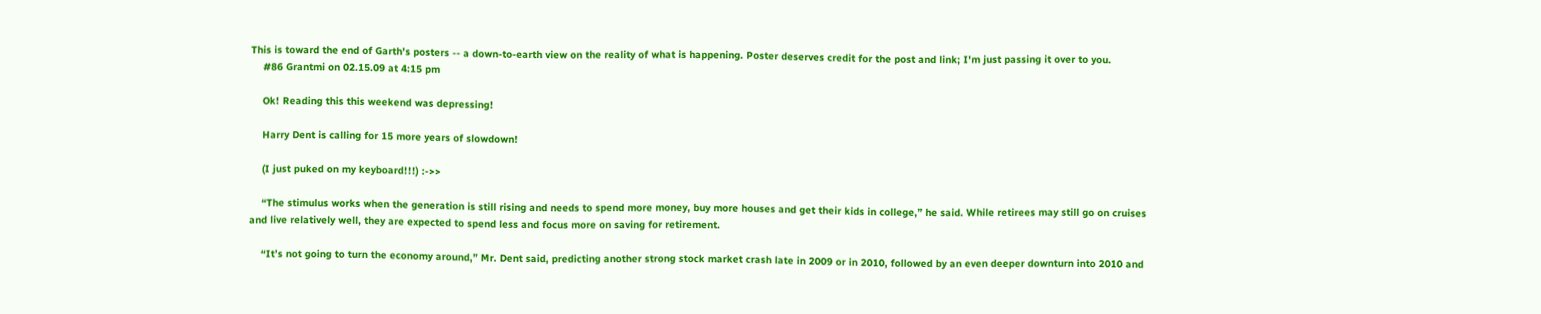This is toward the end of Garth's posters -- a down-to-earth view on the reality of what is happening. Poster deserves credit for the post and link; I'm just passing it over to you.
    #86 Grantmi on 02.15.09 at 4:15 pm

    Ok! Reading this this weekend was depressing!

    Harry Dent is calling for 15 more years of slowdown!

    (I just puked on my keyboard!!!) :->>

    “The stimulus works when the generation is still rising and needs to spend more money, buy more houses and get their kids in college,” he said. While retirees may still go on cruises and live relatively well, they are expected to spend less and focus more on saving for retirement.

    “It’s not going to turn the economy around,” Mr. Dent said, predicting another strong stock market crash late in 2009 or in 2010, followed by an even deeper downturn into 2010 and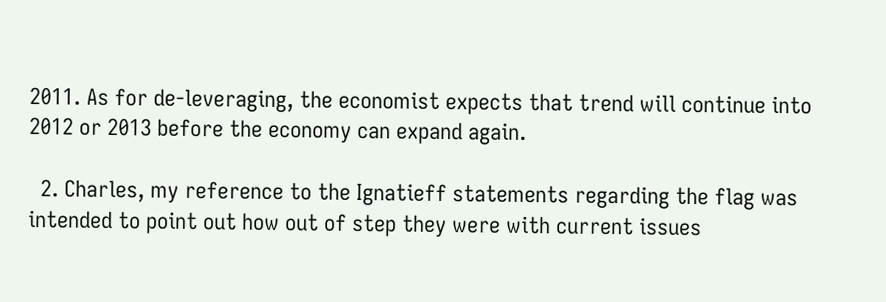2011. As for de-leveraging, the economist expects that trend will continue into 2012 or 2013 before the economy can expand again.

  2. Charles, my reference to the Ignatieff statements regarding the flag was intended to point out how out of step they were with current issues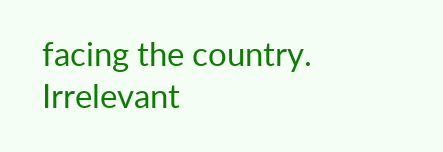facing the country. Irrelevant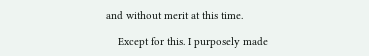and without merit at this time.

    Except for this. I purposely made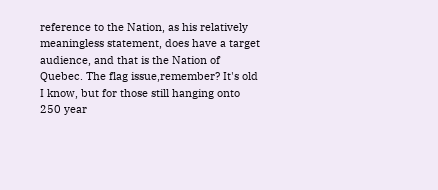reference to the Nation, as his relatively meaningless statement, does have a target audience, and that is the Nation of Quebec. The flag issue,remember? It's old I know, but for those still hanging onto 250 year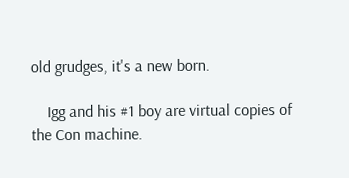old grudges, it's a new born.

    Igg and his #1 boy are virtual copies of the Con machine.